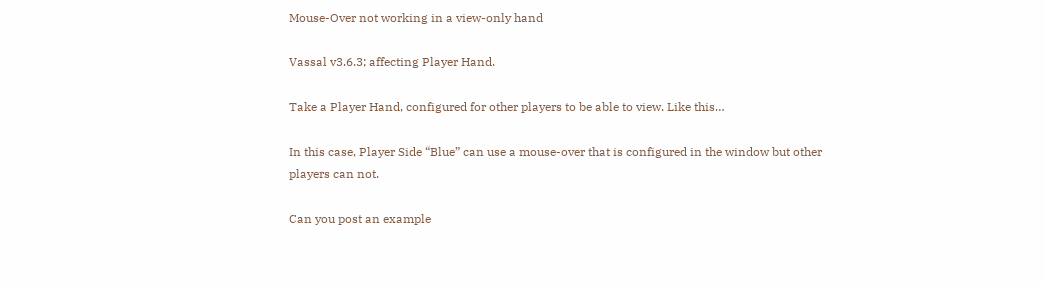Mouse-Over not working in a view-only hand

Vassal v3.6.3; affecting Player Hand.

Take a Player Hand, configured for other players to be able to view. Like this…

In this case, Player Side “Blue” can use a mouse-over that is configured in the window but other players can not.

Can you post an example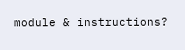module & instructions?